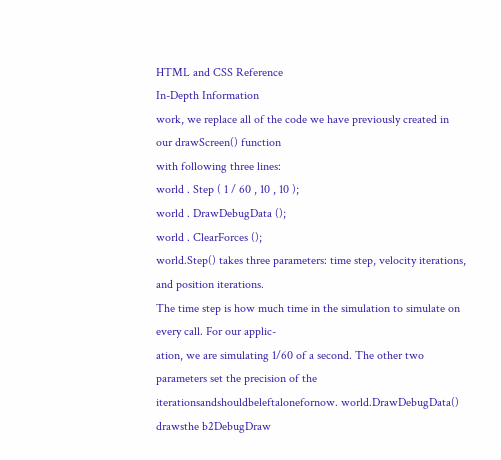HTML and CSS Reference
In-Depth Information
work, we replace all of the code we have previously created in our drawScreen() function
with following three lines:
world . Step ( 1 / 60 , 10 , 10 );
world . DrawDebugData ();
world . ClearForces ();
world.Step() takes three parameters: time step, velocity iterations, and position iterations.
The time step is how much time in the simulation to simulate on every call. For our applic-
ation, we are simulating 1/60 of a second. The other two parameters set the precision of the
iterationsandshouldbeleftalonefornow. world.DrawDebugData() drawsthe b2DebugDraw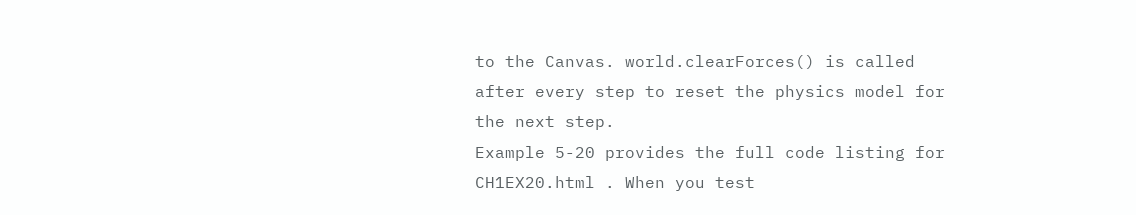to the Canvas. world.clearForces() is called after every step to reset the physics model for
the next step.
Example 5-20 provides the full code listing for CH1EX20.html . When you test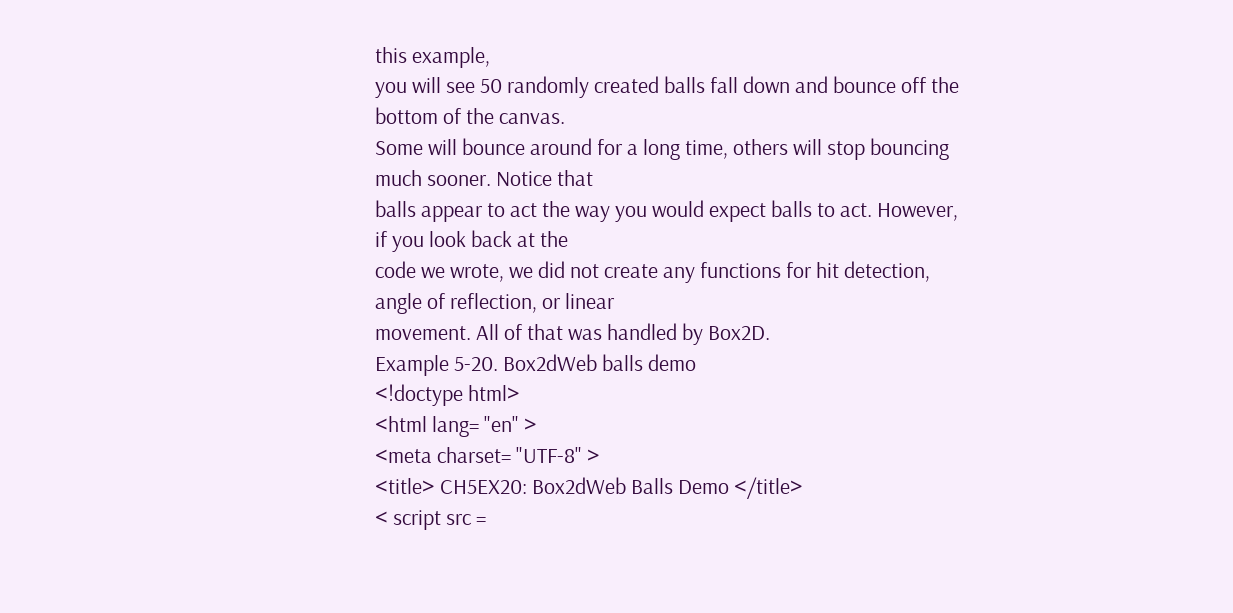this example,
you will see 50 randomly created balls fall down and bounce off the bottom of the canvas.
Some will bounce around for a long time, others will stop bouncing much sooner. Notice that
balls appear to act the way you would expect balls to act. However, if you look back at the
code we wrote, we did not create any functions for hit detection, angle of reflection, or linear
movement. All of that was handled by Box2D.
Example 5-20. Box2dWeb balls demo
<!doctype html>
<html lang= "en" >
<meta charset= "UTF-8" >
<title> CH5EX20: Box2dWeb Balls Demo </title>
< script src =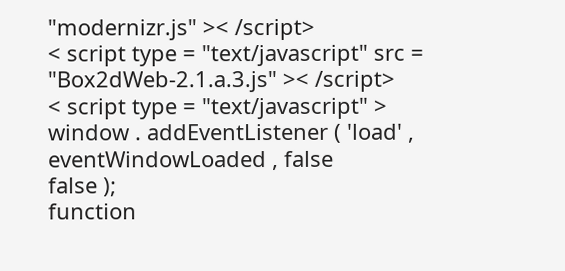"modernizr.js" >< /script>
< script type = "text/javascript" src = "Box2dWeb-2.1.a.3.js" >< /script>
< script type = "text/javascript" >
window . addEventListener ( 'load' , eventWindowLoaded , false
false );
function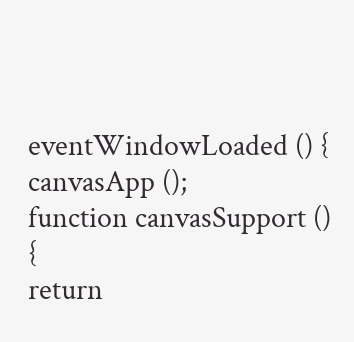eventWindowLoaded () {
canvasApp ();
function canvasSupport () {
return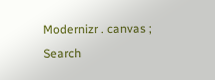Modernizr . canvas ;
Search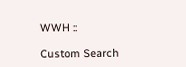WWH ::

Custom Search